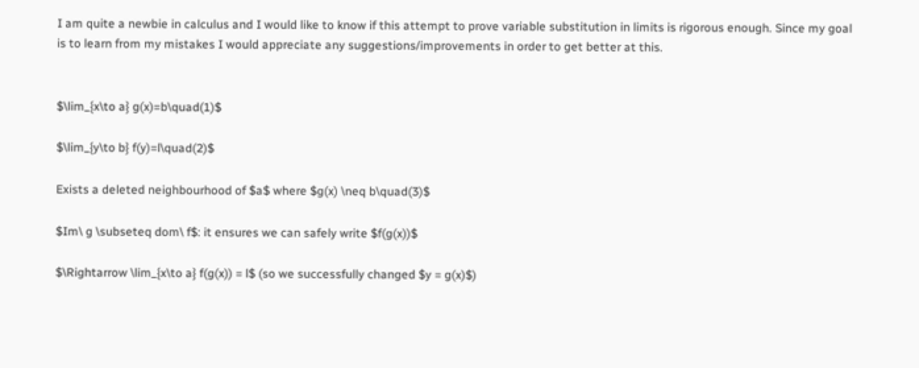I am quite a newbie in calculus and I would like to know if this attempt to prove variable substitution in limits is rigorous enough. Since my goal is to learn from my mistakes I would appreciate any suggestions/improvements in order to get better at this.


$\lim_{x\to a} g(x)=b\quad(1)$

$\lim_{y\to b} f(y)=l\quad(2)$

Exists a deleted neighbourhood of $a$ where $g(x) \neq b\quad(3)$

$Im\ g \subseteq dom\ f$: it ensures we can safely write $f(g(x))$

$\Rightarrow \lim_{x\to a} f(g(x)) = l$ (so we successfully changed $y = g(x)$)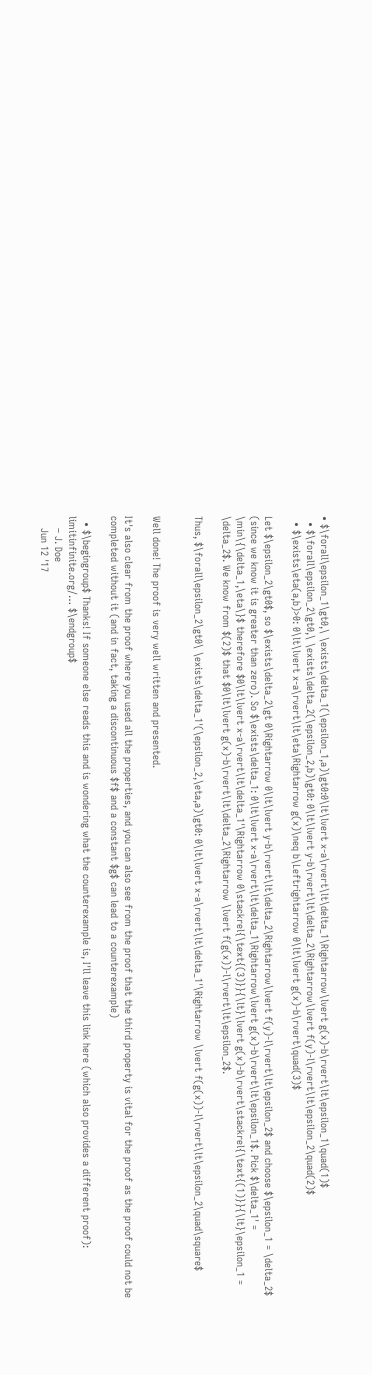• $\forall\epsilon_1\gt0,\ \exists\delta_1(\epsilon_1,a)\gt0:0\lt\lvert x-a\rvert\lt\delta_1\Rightarrow\lvert g(x)-b\rvert\lt\epsilon_1\quad(1)$
  • $\forall\epsilon_2\gt0,\ \exists\delta_2(\epsilon_2,b)\gt0: 0\lt\lvert y-b\rvert\lt\delta_2\Rightarrow\lvert f(y)-l\rvert\lt\epsilon_2\quad(2)$
  • $\exists\eta(a,b)>0: 0\lt\lvert x-a\rvert\lt\eta\Rightarrow g(x)\neq b\Leftrightarrow 0\lt\lvert g(x)-b\rvert\quad(3)$

Let $\epsilon_2\gt0$, so $\exists\delta_2\gt 0\Rightarrow 0\lt\lvert y-b\rvert\lt\delta_2\Rightarrow\lvert f(y)-l\rvert\lt\epsilon_2$ and choose $\epsilon_1 = \delta_2$ (since we know it is greater than zero). So $\exists\delta_1: 0\lt\lvert x-a\rvert\lt\delta_1\Rightarrow\lvert g(x)-b\rvert\lt\epsilon_1$. Pick $\delta_1' = \min\{\delta_1,\eta\}$ therefore $0\lt\lvert x-a\rvert\lt\delta_1'\Rightarrow 0\stackrel{\text{(3)}}{\lt}\lvert g(x)-b\rvert\stackrel{\text{(1)}}{\lt}\epsilon_1 = \delta_2$. We know from $(2)$ that $0\lt\lvert g(x)-b\rvert\lt\delta_2\Rightarrow \lvert f(g(x))-l\rvert\lt\epsilon_2$.

Thus, $\forall\epsilon_2\gt0\ \exists\delta_1'(\epsilon_2,\eta,a)\gt0: 0\lt\lvert x-a\rvert\lt\delta_1'\Rightarrow \lvert f(g(x))-l\rvert\lt\epsilon_2\quad\square$


Well done! The proof is very well written and presented.

It's also clear from the proof where you used all the properties, and you can also see from the proof that the third property is vital for the proof as the proof could not be completed without it (and in fact, taking a discontinuous $f$ and a constant $g$ can lead to a counterexample)

  • $\begingroup$ Thanks! If someone else reads this and is wondering what the counterexample is, I'll leave this link here (which also provides a different proof): limitinfinite.org/… $\endgroup$
    – J. Doe
    Jun 12 '17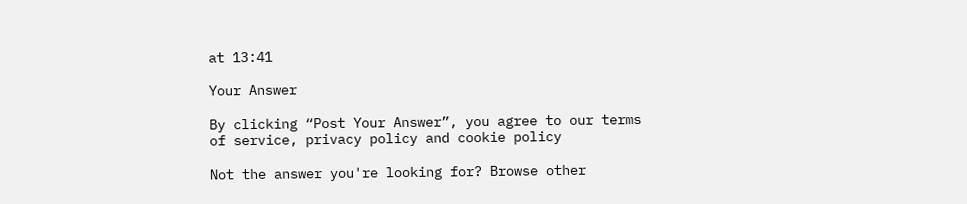at 13:41

Your Answer

By clicking “Post Your Answer”, you agree to our terms of service, privacy policy and cookie policy

Not the answer you're looking for? Browse other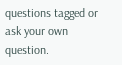questions tagged or ask your own question.